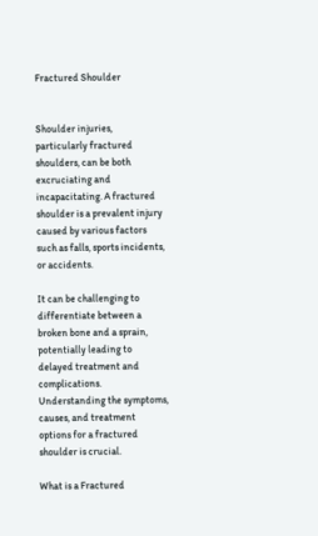Fractured Shoulder


Shoulder injuries, particularly fractured shoulders, can be both excruciating and incapacitating. A fractured shoulder is a prevalent injury caused by various factors such as falls, sports incidents, or accidents.

It can be challenging to differentiate between a broken bone and a sprain, potentially leading to delayed treatment and complications. Understanding the symptoms, causes, and treatment options for a fractured shoulder is crucial.

What is a Fractured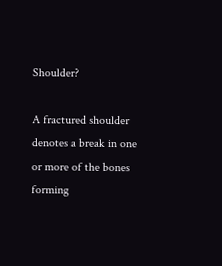Shoulder?

A fractured shoulder denotes a break in one or more of the bones forming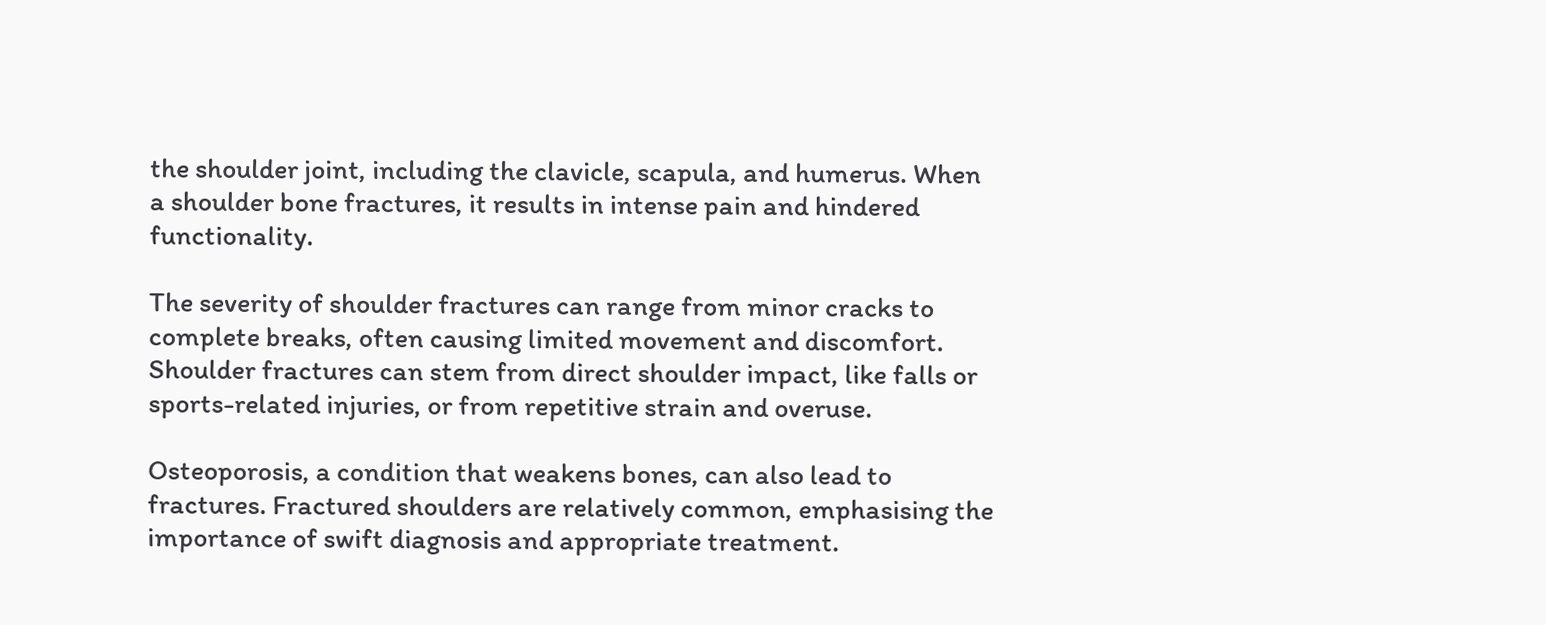the shoulder joint, including the clavicle, scapula, and humerus. When a shoulder bone fractures, it results in intense pain and hindered functionality.

The severity of shoulder fractures can range from minor cracks to complete breaks, often causing limited movement and discomfort. Shoulder fractures can stem from direct shoulder impact, like falls or sports-related injuries, or from repetitive strain and overuse.

Osteoporosis, a condition that weakens bones, can also lead to fractures. Fractured shoulders are relatively common, emphasising the importance of swift diagnosis and appropriate treatment.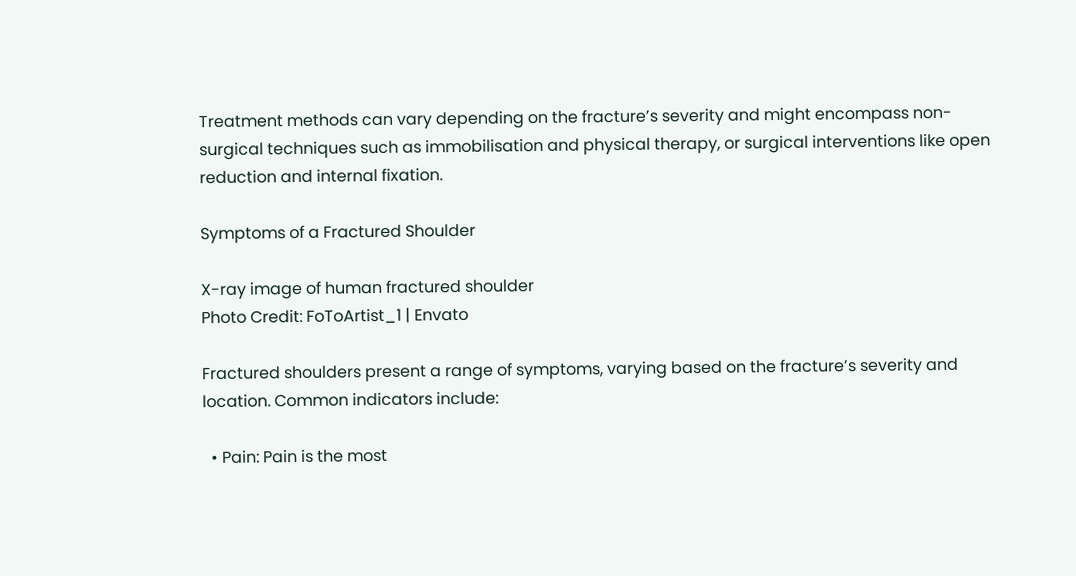Treatment methods can vary depending on the fracture’s severity and might encompass non-surgical techniques such as immobilisation and physical therapy, or surgical interventions like open reduction and internal fixation.

Symptoms of a Fractured Shoulder

X-ray image of human fractured shoulder
Photo Credit: FoToArtist_1 | Envato

Fractured shoulders present a range of symptoms, varying based on the fracture’s severity and location. Common indicators include:

  • Pain: Pain is the most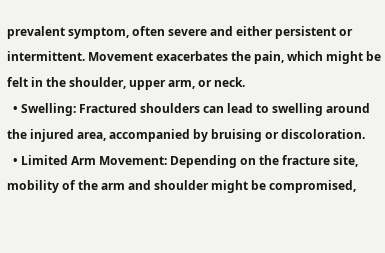prevalent symptom, often severe and either persistent or intermittent. Movement exacerbates the pain, which might be felt in the shoulder, upper arm, or neck.
  • Swelling: Fractured shoulders can lead to swelling around the injured area, accompanied by bruising or discoloration.
  • Limited Arm Movement: Depending on the fracture site, mobility of the arm and shoulder might be compromised,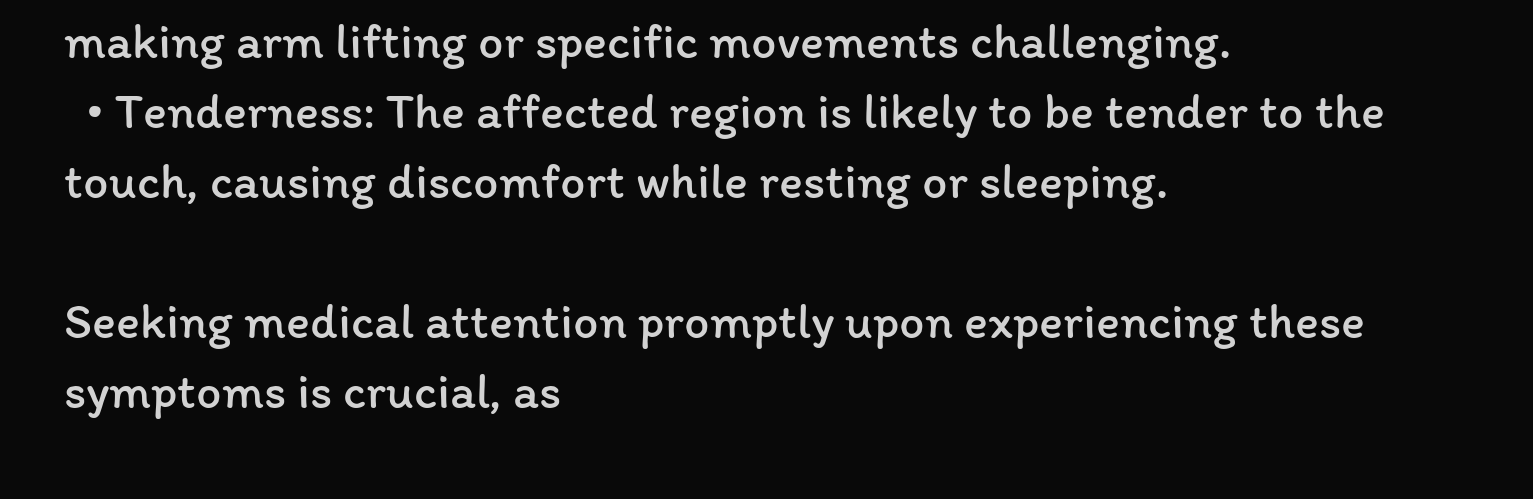making arm lifting or specific movements challenging.
  • Tenderness: The affected region is likely to be tender to the touch, causing discomfort while resting or sleeping.

Seeking medical attention promptly upon experiencing these symptoms is crucial, as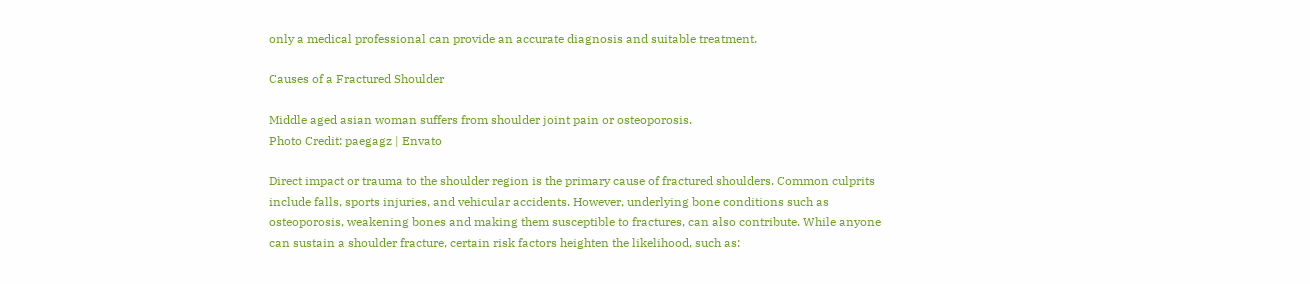only a medical professional can provide an accurate diagnosis and suitable treatment.

Causes of a Fractured Shoulder

Middle aged asian woman suffers from shoulder joint pain or osteoporosis.
Photo Credit: paegagz | Envato

Direct impact or trauma to the shoulder region is the primary cause of fractured shoulders. Common culprits include falls, sports injuries, and vehicular accidents. However, underlying bone conditions such as osteoporosis, weakening bones and making them susceptible to fractures, can also contribute. While anyone can sustain a shoulder fracture, certain risk factors heighten the likelihood, such as: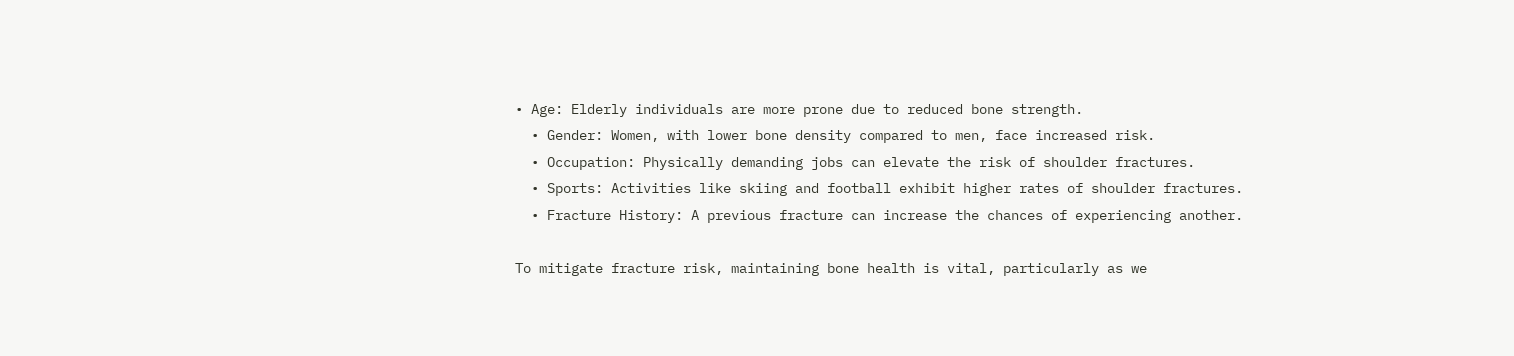• Age: Elderly individuals are more prone due to reduced bone strength.
  • Gender: Women, with lower bone density compared to men, face increased risk.
  • Occupation: Physically demanding jobs can elevate the risk of shoulder fractures.
  • Sports: Activities like skiing and football exhibit higher rates of shoulder fractures.
  • Fracture History: A previous fracture can increase the chances of experiencing another.

To mitigate fracture risk, maintaining bone health is vital, particularly as we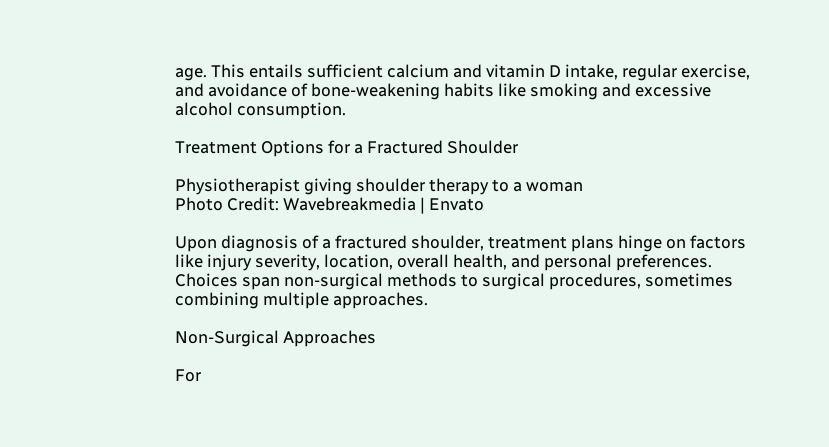age. This entails sufficient calcium and vitamin D intake, regular exercise, and avoidance of bone-weakening habits like smoking and excessive alcohol consumption.

Treatment Options for a Fractured Shoulder

Physiotherapist giving shoulder therapy to a woman
Photo Credit: Wavebreakmedia | Envato

Upon diagnosis of a fractured shoulder, treatment plans hinge on factors like injury severity, location, overall health, and personal preferences. Choices span non-surgical methods to surgical procedures, sometimes combining multiple approaches.

Non-Surgical Approaches

For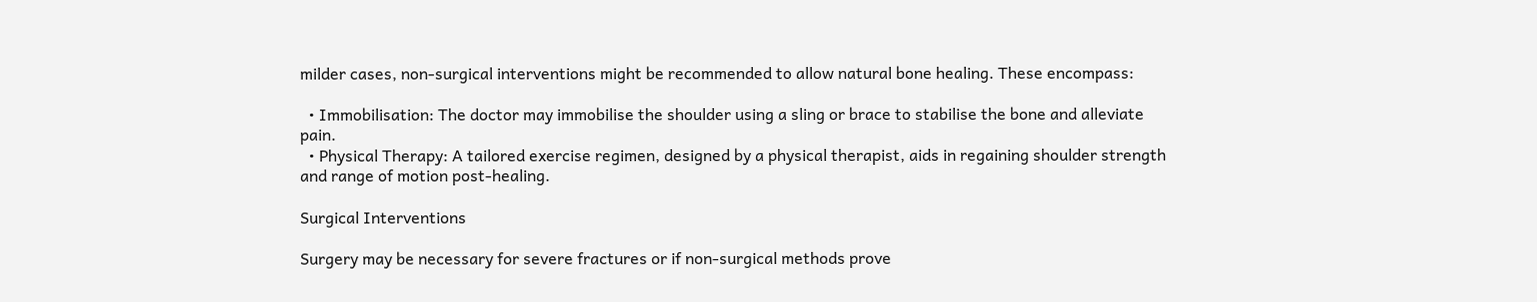milder cases, non-surgical interventions might be recommended to allow natural bone healing. These encompass:

  • Immobilisation: The doctor may immobilise the shoulder using a sling or brace to stabilise the bone and alleviate pain.
  • Physical Therapy: A tailored exercise regimen, designed by a physical therapist, aids in regaining shoulder strength and range of motion post-healing.

Surgical Interventions

Surgery may be necessary for severe fractures or if non-surgical methods prove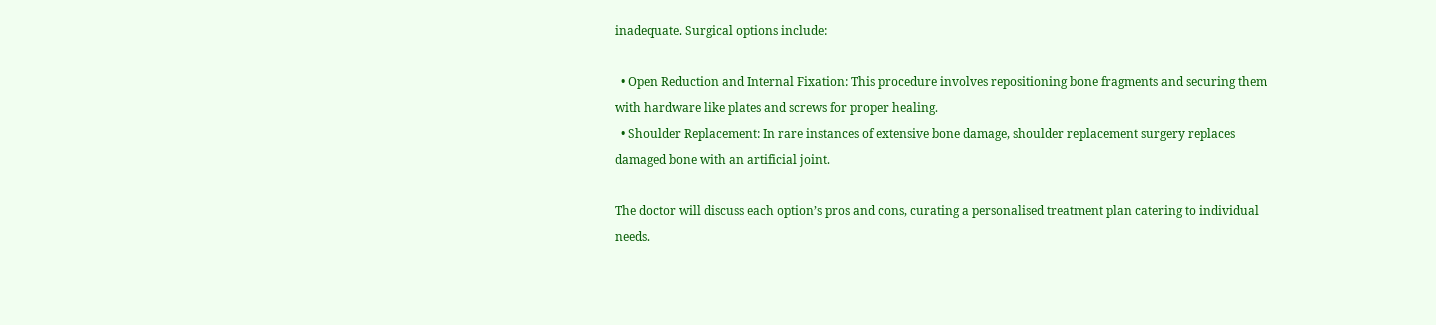inadequate. Surgical options include:

  • Open Reduction and Internal Fixation: This procedure involves repositioning bone fragments and securing them with hardware like plates and screws for proper healing.
  • Shoulder Replacement: In rare instances of extensive bone damage, shoulder replacement surgery replaces damaged bone with an artificial joint.

The doctor will discuss each option’s pros and cons, curating a personalised treatment plan catering to individual needs.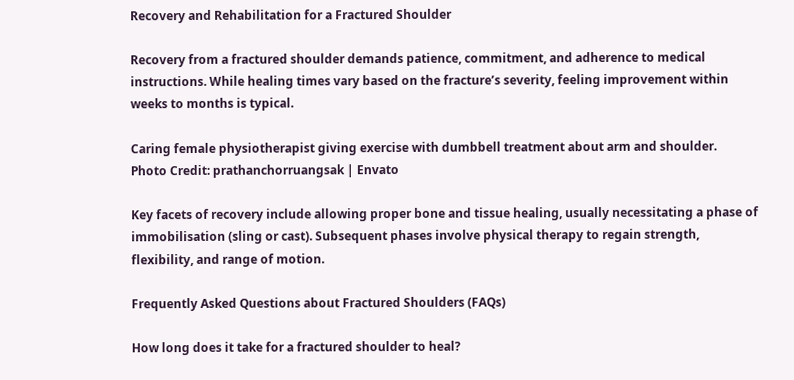Recovery and Rehabilitation for a Fractured Shoulder

Recovery from a fractured shoulder demands patience, commitment, and adherence to medical instructions. While healing times vary based on the fracture’s severity, feeling improvement within weeks to months is typical.

Caring female physiotherapist giving exercise with dumbbell treatment about arm and shoulder.
Photo Credit: prathanchorruangsak | Envato

Key facets of recovery include allowing proper bone and tissue healing, usually necessitating a phase of immobilisation (sling or cast). Subsequent phases involve physical therapy to regain strength, flexibility, and range of motion.

Frequently Asked Questions about Fractured Shoulders (FAQs)

How long does it take for a fractured shoulder to heal?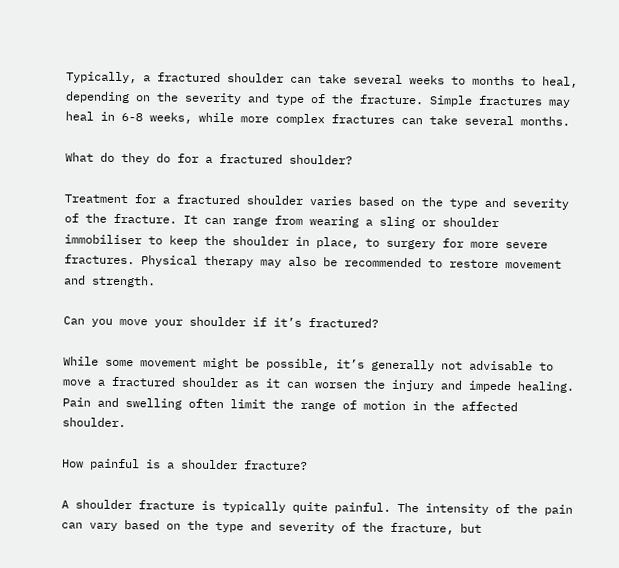Typically, a fractured shoulder can take several weeks to months to heal, depending on the severity and type of the fracture. Simple fractures may heal in 6-8 weeks, while more complex fractures can take several months.

What do they do for a fractured shoulder?

Treatment for a fractured shoulder varies based on the type and severity of the fracture. It can range from wearing a sling or shoulder immobiliser to keep the shoulder in place, to surgery for more severe fractures. Physical therapy may also be recommended to restore movement and strength.

Can you move your shoulder if it’s fractured?

While some movement might be possible, it’s generally not advisable to move a fractured shoulder as it can worsen the injury and impede healing. Pain and swelling often limit the range of motion in the affected shoulder.

How painful is a shoulder fracture?

A shoulder fracture is typically quite painful. The intensity of the pain can vary based on the type and severity of the fracture, but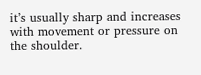it’s usually sharp and increases with movement or pressure on the shoulder.